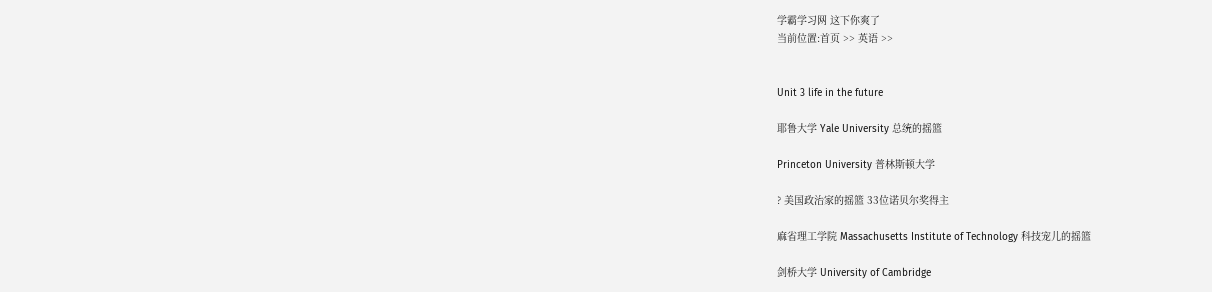学霸学习网 这下你爽了
当前位置:首页 >> 英语 >>


Unit 3 life in the future

耶鲁大学 Yale University 总统的摇篮

Princeton University 普林斯顿大学

? 美国政治家的摇篮 33位诺贝尔奖得主

麻省理工学院 Massachusetts Institute of Technology 科技宠儿的摇篮

剑桥大学 University of Cambridge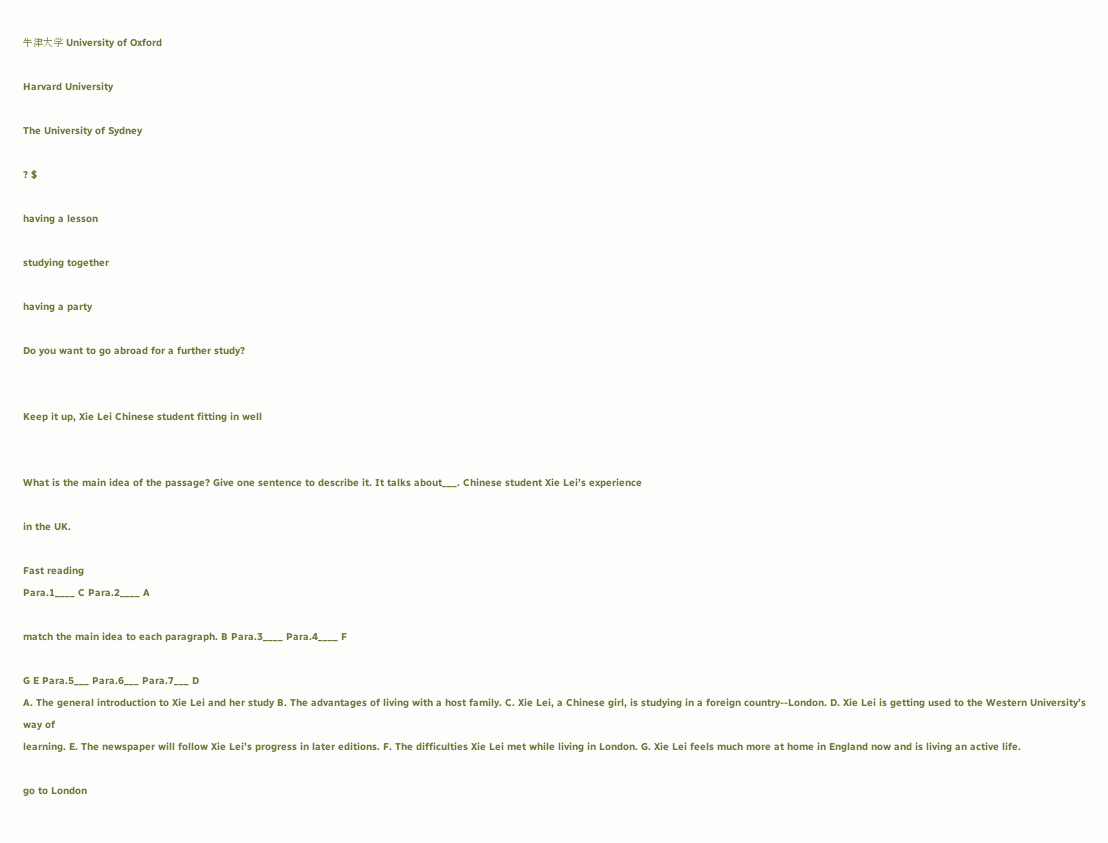牛津大学 University of Oxford

Harvard University

The University of Sydney

? $

having a lesson

studying together

having a party

Do you want to go abroad for a further study?


Keep it up, Xie Lei Chinese student fitting in well


What is the main idea of the passage? Give one sentence to describe it. It talks about___. Chinese student Xie Lei’s experience

in the UK.

Fast reading
Para.1____ C Para.2____ A

match the main idea to each paragraph. B Para.3____ Para.4____ F

G E Para.5___ Para.6___ Para.7___ D
A. The general introduction to Xie Lei and her study B. The advantages of living with a host family. C. Xie Lei, a Chinese girl, is studying in a foreign country--London. D. Xie Lei is getting used to the Western University’s way of
learning. E. The newspaper will follow Xie Lei’s progress in later editions. F. The difficulties Xie Lei met while living in London. G. Xie Lei feels much more at home in England now and is living an active life.

go to London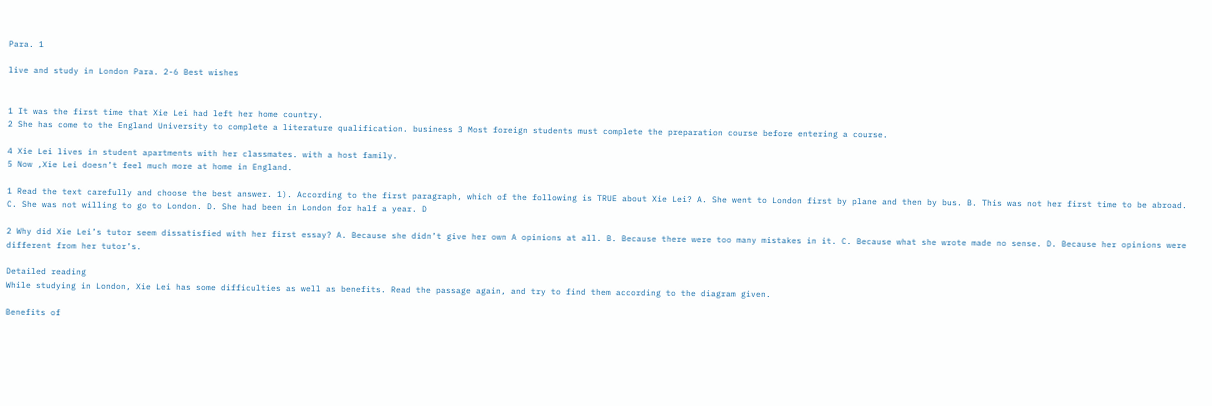Para. 1

live and study in London Para. 2-6 Best wishes


1 It was the first time that Xie Lei had left her home country.
2 She has come to the England University to complete a literature qualification. business 3 Most foreign students must complete the preparation course before entering a course.

4 Xie Lei lives in student apartments with her classmates. with a host family.
5 Now ,Xie Lei doesn’t feel much more at home in England.

1 Read the text carefully and choose the best answer. 1). According to the first paragraph, which of the following is TRUE about Xie Lei? A. She went to London first by plane and then by bus. B. This was not her first time to be abroad. C. She was not willing to go to London. D. She had been in London for half a year. D

2 Why did Xie Lei’s tutor seem dissatisfied with her first essay? A. Because she didn’t give her own A opinions at all. B. Because there were too many mistakes in it. C. Because what she wrote made no sense. D. Because her opinions were different from her tutor’s.

Detailed reading
While studying in London, Xie Lei has some difficulties as well as benefits. Read the passage again, and try to find them according to the diagram given.

Benefits of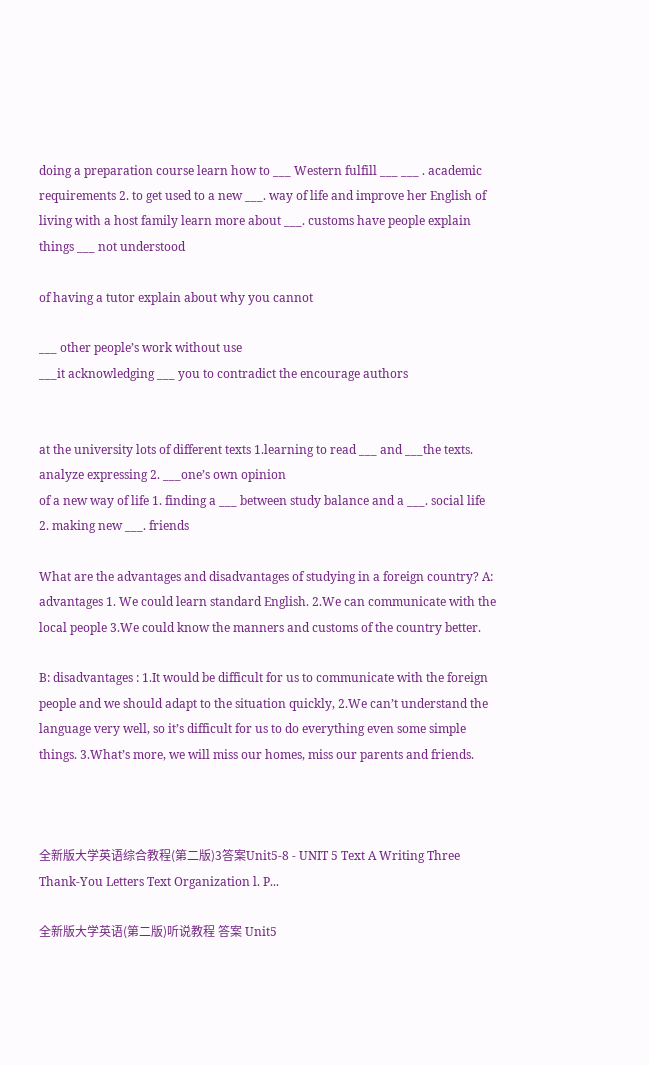doing a preparation course learn how to ___ Western fulfill ___ ___ . academic requirements 2. to get used to a new ___. way of life and improve her English of living with a host family learn more about ___. customs have people explain things ___ not understood

of having a tutor explain about why you cannot

___ other people’s work without use
___it acknowledging ___ you to contradict the encourage authors


at the university lots of different texts 1.learning to read ___ and ___the texts. analyze expressing 2. ___one’s own opinion
of a new way of life 1. finding a ___ between study balance and a ___. social life 2. making new ___. friends

What are the advantages and disadvantages of studying in a foreign country? A: advantages 1. We could learn standard English. 2.We can communicate with the local people 3.We could know the manners and customs of the country better.

B: disadvantages : 1.It would be difficult for us to communicate with the foreign people and we should adapt to the situation quickly, 2.We can’t understand the language very well, so it’s difficult for us to do everything even some simple things. 3.What’s more, we will miss our homes, miss our parents and friends.



全新版大学英语综合教程(第二版)3答案Unit5-8 - UNIT 5 Text A Writing Three Thank-You Letters Text Organization l. P...

全新版大学英语(第二版)听说教程 答案 Unit5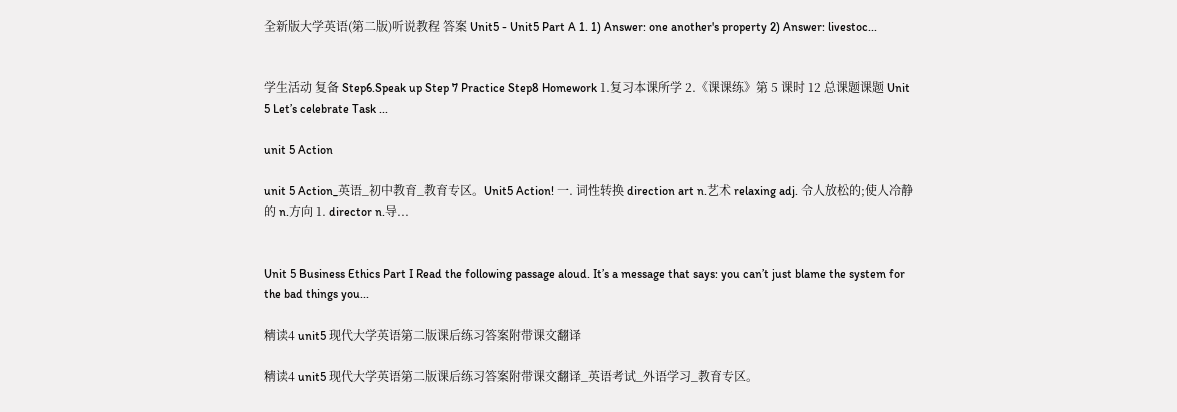全新版大学英语(第二版)听说教程 答案 Unit5 - Unit5 Part A 1. 1) Answer: one another's property 2) Answer: livestoc...


学生活动 复备 Step6.Speak up Step 7 Practice Step8 Homework 1.复习本课所学 2.《课课练》第 5 课时 12 总课题课题 Unit 5 Let’s celebrate Task ...

unit 5 Action

unit 5 Action_英语_初中教育_教育专区。Unit5 Action! 一. 词性转换 direction art n.艺术 relaxing adj. 令人放松的;使人冷静的 n.方向 1. director n.导...


Unit 5 Business Ethics Part I Read the following passage aloud. It’s a message that says: you can’t just blame the system for the bad things you...

精读4 unit5 现代大学英语第二版课后练习答案附带课文翻译

精读4 unit5 现代大学英语第二版课后练习答案附带课文翻译_英语考试_外语学习_教育专区。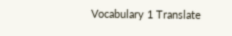Vocabulary 1 Translate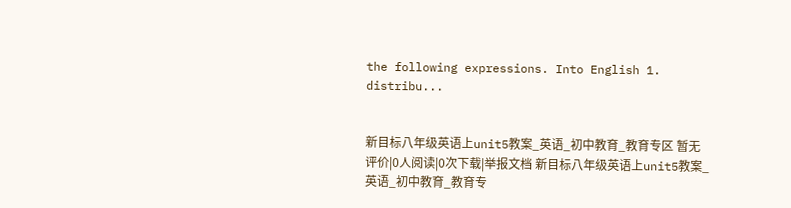the following expressions. Into English 1. distribu...


新目标八年级英语上unit5教案_英语_初中教育_教育专区 暂无评价|0人阅读|0次下载|举报文档 新目标八年级英语上unit5教案_英语_初中教育_教育专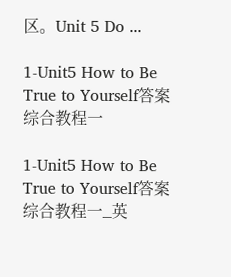区。Unit 5 Do ...

1-Unit5 How to Be True to Yourself答案综合教程一

1-Unit5 How to Be True to Yourself答案综合教程一_英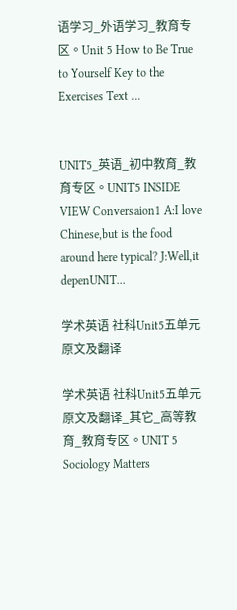语学习_外语学习_教育专区。Unit 5 How to Be True to Yourself Key to the Exercises Text ...


UNIT5_英语_初中教育_教育专区。UNIT5 INSIDE VIEW Conversaion1 A:I love Chinese,but is the food around here typical? J:Well,it depenUNIT...

学术英语 社科Unit5五单元原文及翻译

学术英语 社科Unit5五单元原文及翻译_其它_高等教育_教育专区。UNIT 5 Sociology Matters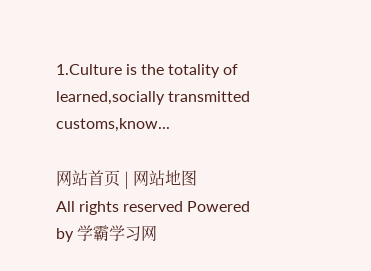1.Culture is the totality of learned,socially transmitted customs,know...

网站首页 | 网站地图
All rights reserved Powered by 学霸学习网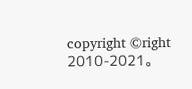copyright ©right 2010-2021。